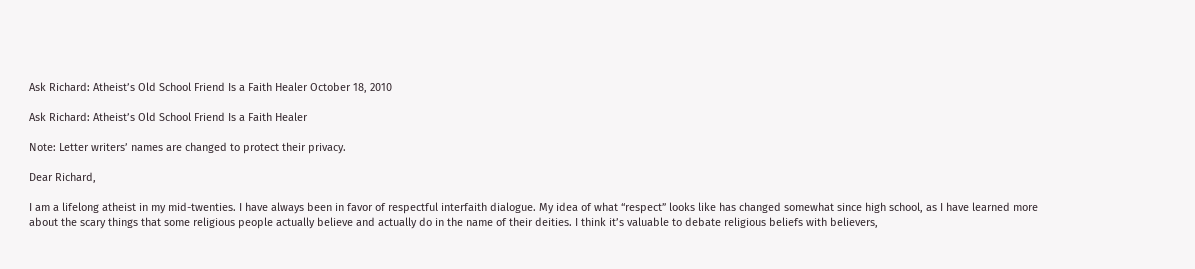Ask Richard: Atheist’s Old School Friend Is a Faith Healer October 18, 2010

Ask Richard: Atheist’s Old School Friend Is a Faith Healer

Note: Letter writers’ names are changed to protect their privacy.

Dear Richard,

I am a lifelong atheist in my mid-twenties. I have always been in favor of respectful interfaith dialogue. My idea of what “respect” looks like has changed somewhat since high school, as I have learned more about the scary things that some religious people actually believe and actually do in the name of their deities. I think it’s valuable to debate religious beliefs with believers,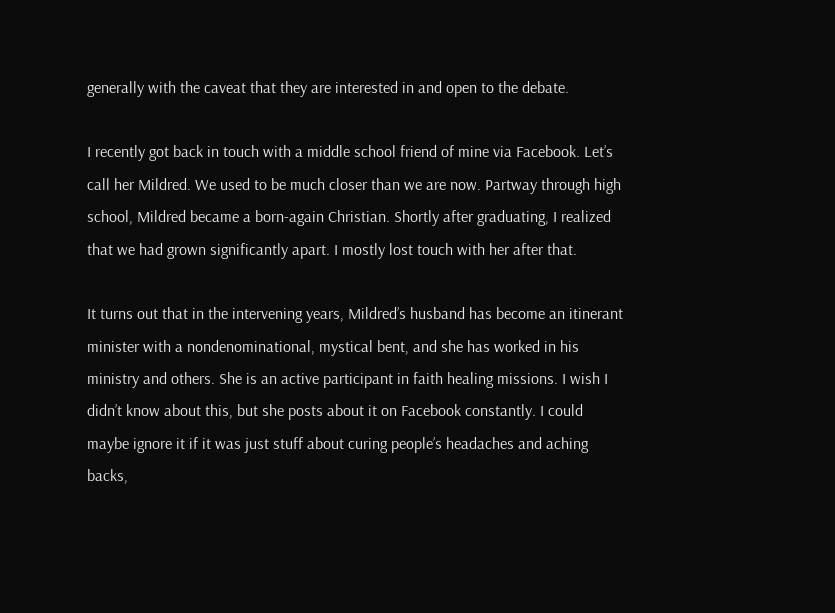generally with the caveat that they are interested in and open to the debate.

I recently got back in touch with a middle school friend of mine via Facebook. Let’s call her Mildred. We used to be much closer than we are now. Partway through high school, Mildred became a born-again Christian. Shortly after graduating, I realized that we had grown significantly apart. I mostly lost touch with her after that.

It turns out that in the intervening years, Mildred’s husband has become an itinerant minister with a nondenominational, mystical bent, and she has worked in his ministry and others. She is an active participant in faith healing missions. I wish I didn’t know about this, but she posts about it on Facebook constantly. I could maybe ignore it if it was just stuff about curing people’s headaches and aching backs,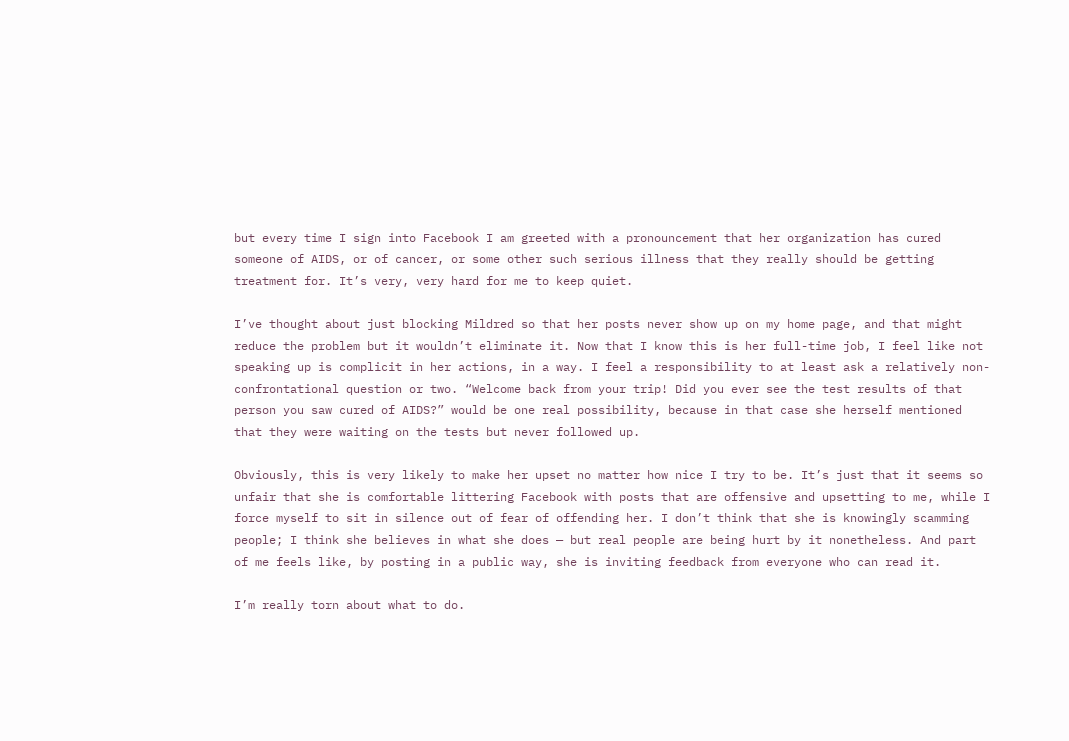but every time I sign into Facebook I am greeted with a pronouncement that her organization has cured someone of AIDS, or of cancer, or some other such serious illness that they really should be getting treatment for. It’s very, very hard for me to keep quiet.

I’ve thought about just blocking Mildred so that her posts never show up on my home page, and that might reduce the problem but it wouldn’t eliminate it. Now that I know this is her full-time job, I feel like not speaking up is complicit in her actions, in a way. I feel a responsibility to at least ask a relatively non-confrontational question or two. “Welcome back from your trip! Did you ever see the test results of that person you saw cured of AIDS?” would be one real possibility, because in that case she herself mentioned that they were waiting on the tests but never followed up.

Obviously, this is very likely to make her upset no matter how nice I try to be. It’s just that it seems so unfair that she is comfortable littering Facebook with posts that are offensive and upsetting to me, while I force myself to sit in silence out of fear of offending her. I don’t think that she is knowingly scamming people; I think she believes in what she does — but real people are being hurt by it nonetheless. And part of me feels like, by posting in a public way, she is inviting feedback from everyone who can read it.

I’m really torn about what to do.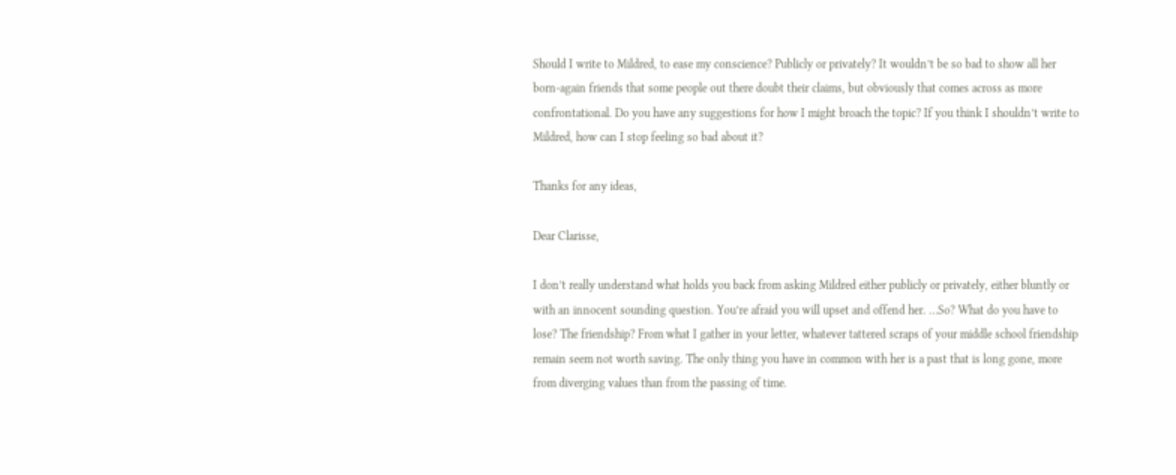Should I write to Mildred, to ease my conscience? Publicly or privately? It wouldn’t be so bad to show all her born-again friends that some people out there doubt their claims, but obviously that comes across as more confrontational. Do you have any suggestions for how I might broach the topic? If you think I shouldn’t write to Mildred, how can I stop feeling so bad about it?

Thanks for any ideas,

Dear Clarisse,

I don’t really understand what holds you back from asking Mildred either publicly or privately, either bluntly or with an innocent sounding question. You’re afraid you will upset and offend her. …So? What do you have to lose? The friendship? From what I gather in your letter, whatever tattered scraps of your middle school friendship remain seem not worth saving. The only thing you have in common with her is a past that is long gone, more from diverging values than from the passing of time.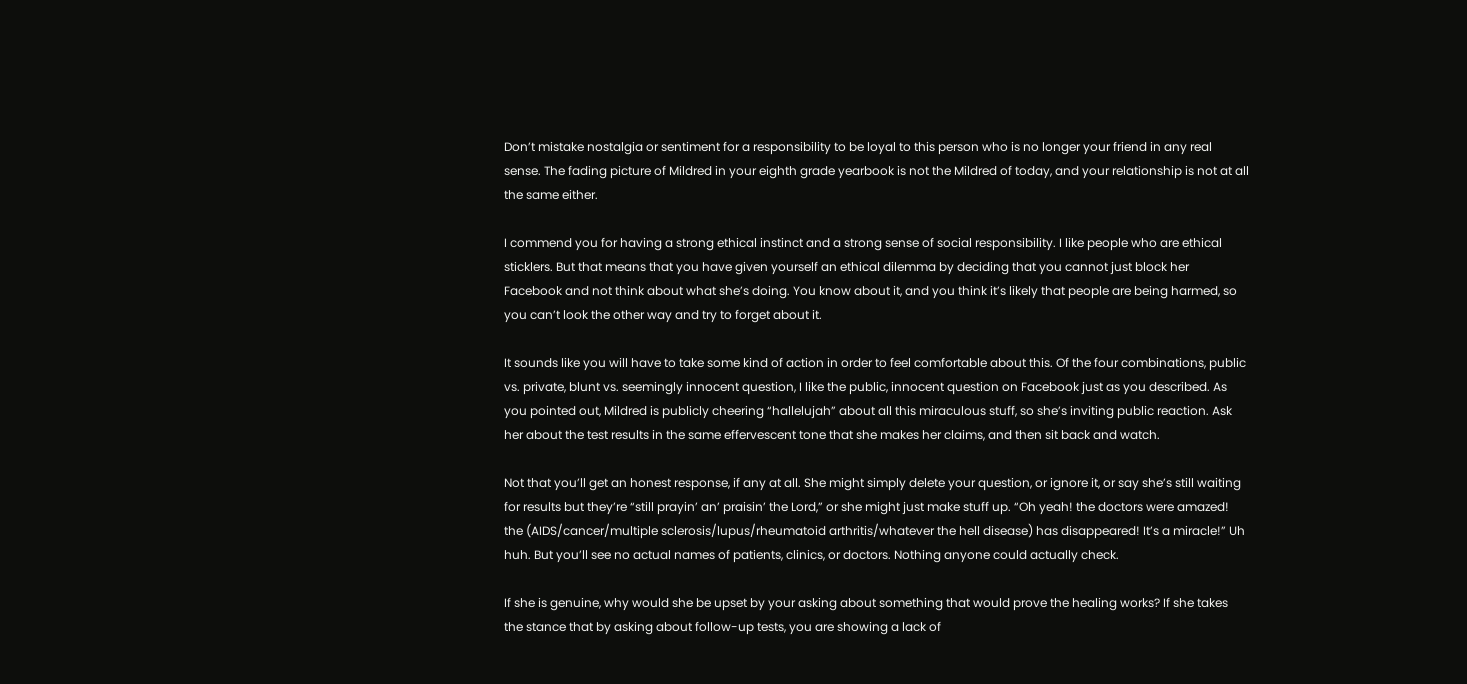Don’t mistake nostalgia or sentiment for a responsibility to be loyal to this person who is no longer your friend in any real sense. The fading picture of Mildred in your eighth grade yearbook is not the Mildred of today, and your relationship is not at all the same either.

I commend you for having a strong ethical instinct and a strong sense of social responsibility. I like people who are ethical sticklers. But that means that you have given yourself an ethical dilemma by deciding that you cannot just block her Facebook and not think about what she’s doing. You know about it, and you think it’s likely that people are being harmed, so you can’t look the other way and try to forget about it.

It sounds like you will have to take some kind of action in order to feel comfortable about this. Of the four combinations, public vs. private, blunt vs. seemingly innocent question, I like the public, innocent question on Facebook just as you described. As you pointed out, Mildred is publicly cheering “hallelujah” about all this miraculous stuff, so she’s inviting public reaction. Ask her about the test results in the same effervescent tone that she makes her claims, and then sit back and watch.

Not that you’ll get an honest response, if any at all. She might simply delete your question, or ignore it, or say she’s still waiting for results but they’re “still prayin’ an’ praisin’ the Lord,” or she might just make stuff up. “Oh yeah! the doctors were amazed! the (AIDS/cancer/multiple sclerosis/lupus/rheumatoid arthritis/whatever the hell disease) has disappeared! It’s a miracle!” Uh huh. But you’ll see no actual names of patients, clinics, or doctors. Nothing anyone could actually check.

If she is genuine, why would she be upset by your asking about something that would prove the healing works? If she takes the stance that by asking about follow-up tests, you are showing a lack of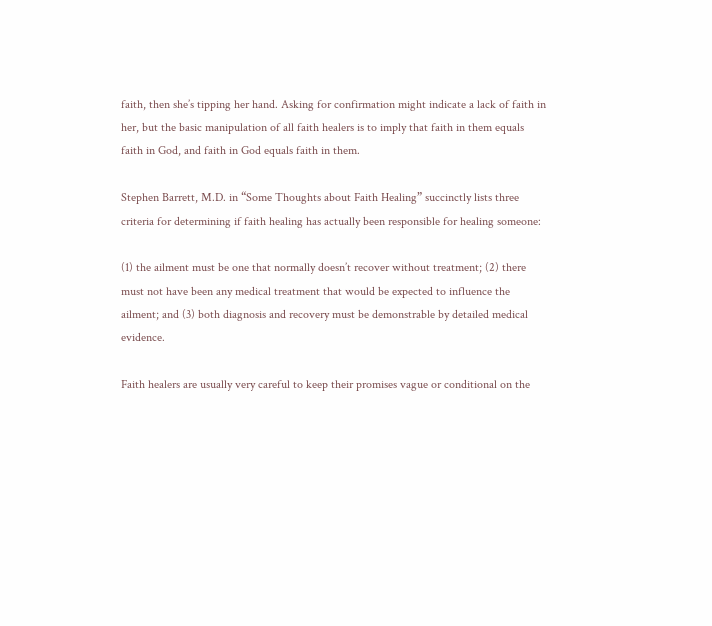faith, then she’s tipping her hand. Asking for confirmation might indicate a lack of faith in her, but the basic manipulation of all faith healers is to imply that faith in them equals faith in God, and faith in God equals faith in them.

Stephen Barrett, M.D. in “Some Thoughts about Faith Healing” succinctly lists three criteria for determining if faith healing has actually been responsible for healing someone:

(1) the ailment must be one that normally doesn’t recover without treatment; (2) there must not have been any medical treatment that would be expected to influence the ailment; and (3) both diagnosis and recovery must be demonstrable by detailed medical evidence.

Faith healers are usually very careful to keep their promises vague or conditional on the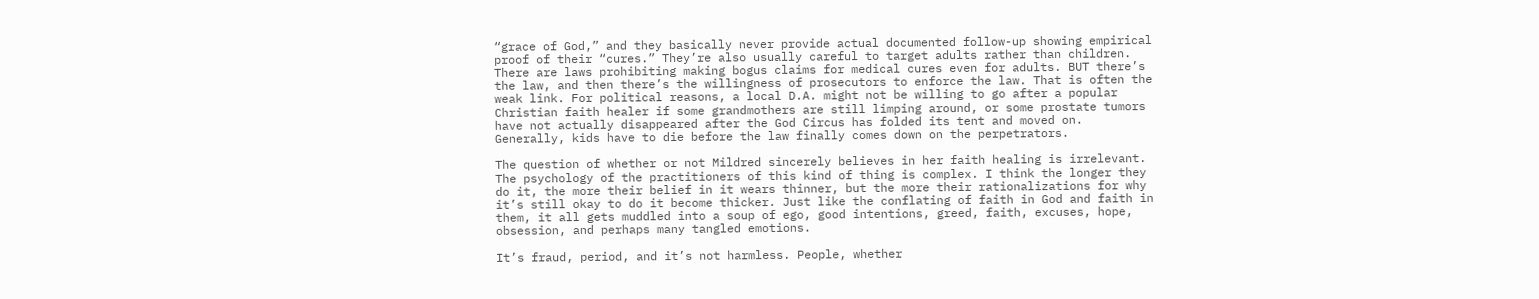“grace of God,” and they basically never provide actual documented follow-up showing empirical proof of their “cures.” They’re also usually careful to target adults rather than children. There are laws prohibiting making bogus claims for medical cures even for adults. BUT there’s the law, and then there’s the willingness of prosecutors to enforce the law. That is often the weak link. For political reasons, a local D.A. might not be willing to go after a popular Christian faith healer if some grandmothers are still limping around, or some prostate tumors have not actually disappeared after the God Circus has folded its tent and moved on. Generally, kids have to die before the law finally comes down on the perpetrators.

The question of whether or not Mildred sincerely believes in her faith healing is irrelevant. The psychology of the practitioners of this kind of thing is complex. I think the longer they do it, the more their belief in it wears thinner, but the more their rationalizations for why it’s still okay to do it become thicker. Just like the conflating of faith in God and faith in them, it all gets muddled into a soup of ego, good intentions, greed, faith, excuses, hope, obsession, and perhaps many tangled emotions.

It’s fraud, period, and it’s not harmless. People, whether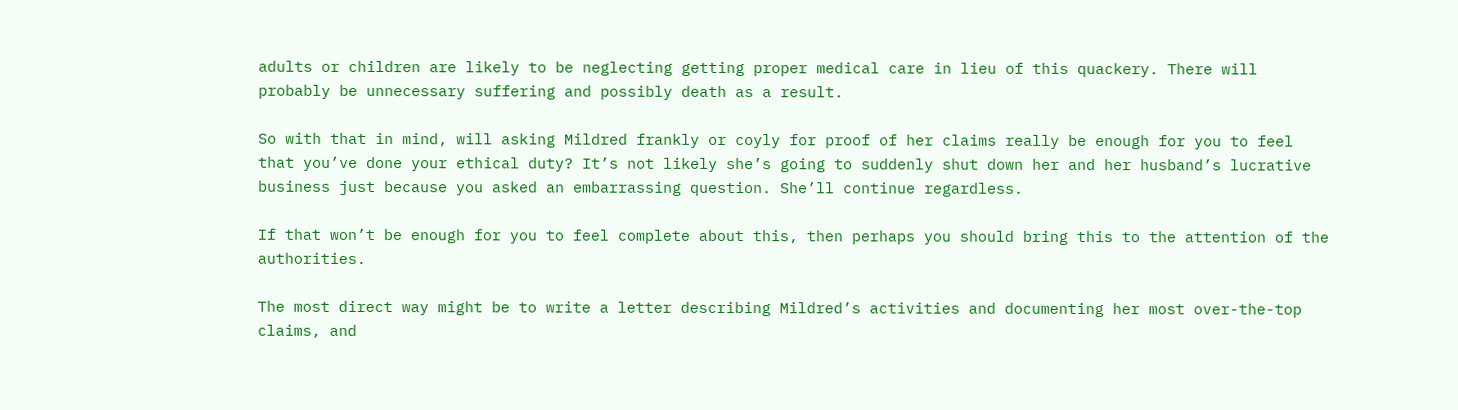adults or children are likely to be neglecting getting proper medical care in lieu of this quackery. There will probably be unnecessary suffering and possibly death as a result.

So with that in mind, will asking Mildred frankly or coyly for proof of her claims really be enough for you to feel that you’ve done your ethical duty? It’s not likely she’s going to suddenly shut down her and her husband’s lucrative business just because you asked an embarrassing question. She’ll continue regardless.

If that won’t be enough for you to feel complete about this, then perhaps you should bring this to the attention of the authorities.

The most direct way might be to write a letter describing Mildred’s activities and documenting her most over-the-top claims, and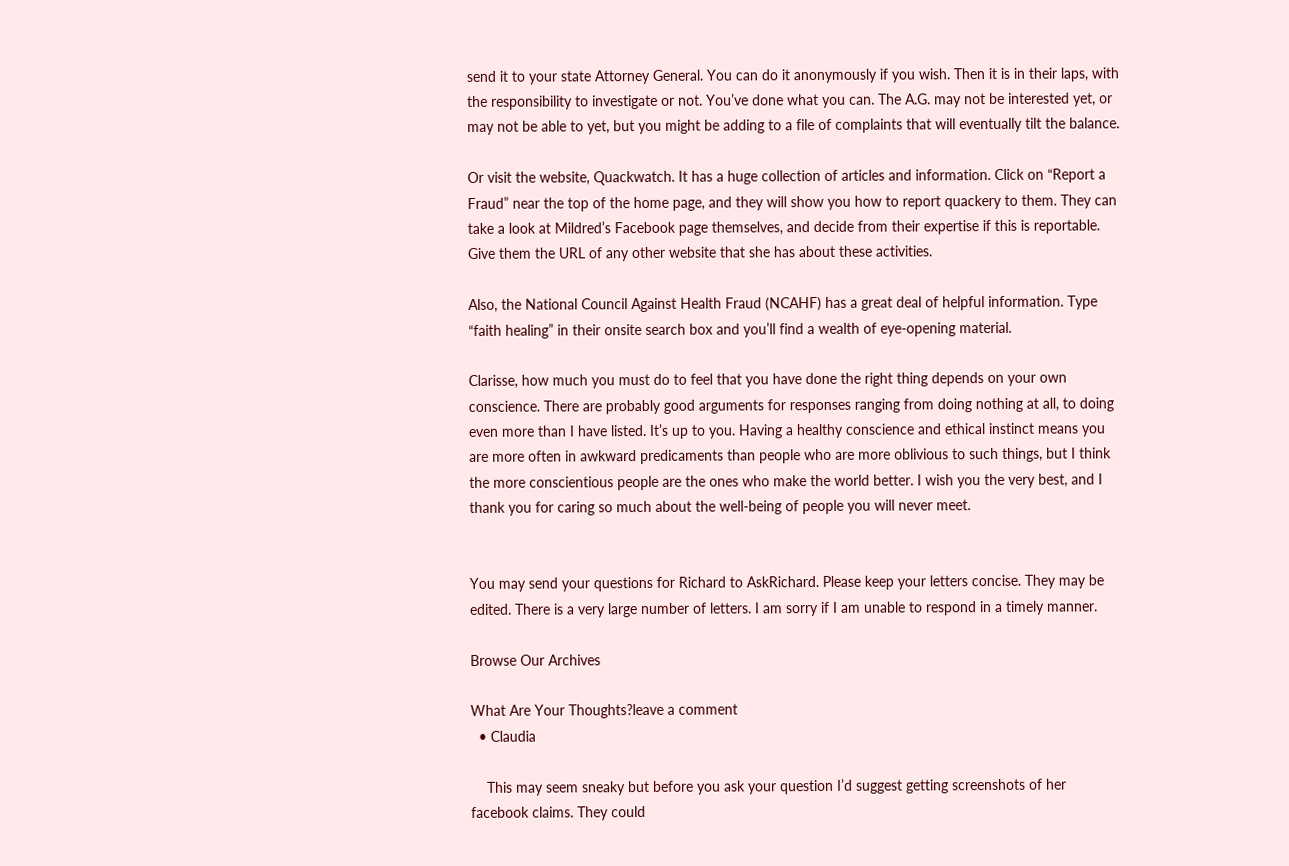send it to your state Attorney General. You can do it anonymously if you wish. Then it is in their laps, with the responsibility to investigate or not. You’ve done what you can. The A.G. may not be interested yet, or may not be able to yet, but you might be adding to a file of complaints that will eventually tilt the balance.

Or visit the website, Quackwatch. It has a huge collection of articles and information. Click on “Report a Fraud” near the top of the home page, and they will show you how to report quackery to them. They can take a look at Mildred’s Facebook page themselves, and decide from their expertise if this is reportable. Give them the URL of any other website that she has about these activities.

Also, the National Council Against Health Fraud (NCAHF) has a great deal of helpful information. Type “faith healing” in their onsite search box and you’ll find a wealth of eye-opening material.

Clarisse, how much you must do to feel that you have done the right thing depends on your own conscience. There are probably good arguments for responses ranging from doing nothing at all, to doing even more than I have listed. It’s up to you. Having a healthy conscience and ethical instinct means you are more often in awkward predicaments than people who are more oblivious to such things, but I think the more conscientious people are the ones who make the world better. I wish you the very best, and I thank you for caring so much about the well-being of people you will never meet.


You may send your questions for Richard to AskRichard. Please keep your letters concise. They may be edited. There is a very large number of letters. I am sorry if I am unable to respond in a timely manner.

Browse Our Archives

What Are Your Thoughts?leave a comment
  • Claudia

    This may seem sneaky but before you ask your question I’d suggest getting screenshots of her facebook claims. They could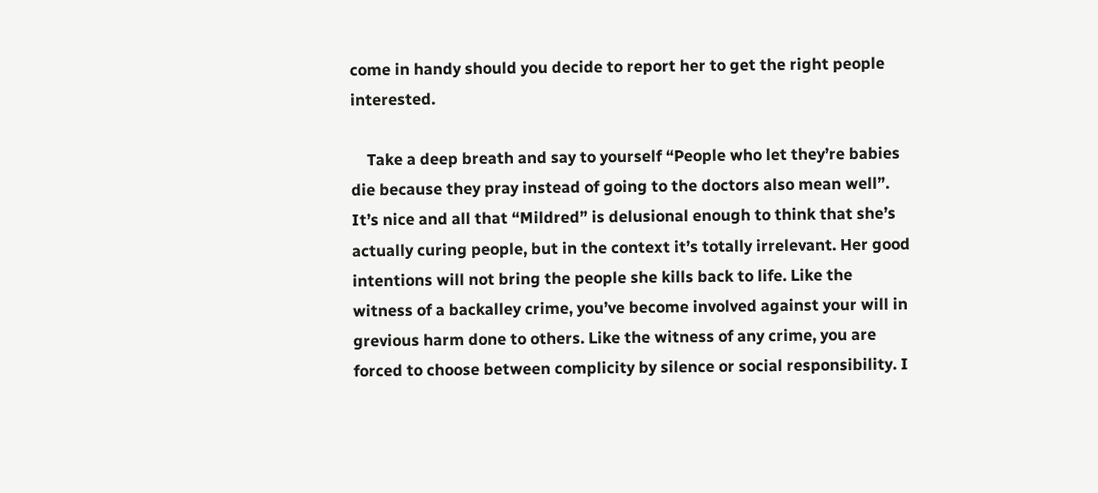come in handy should you decide to report her to get the right people interested.

    Take a deep breath and say to yourself “People who let they’re babies die because they pray instead of going to the doctors also mean well”. It’s nice and all that “Mildred” is delusional enough to think that she’s actually curing people, but in the context it’s totally irrelevant. Her good intentions will not bring the people she kills back to life. Like the witness of a backalley crime, you’ve become involved against your will in grevious harm done to others. Like the witness of any crime, you are forced to choose between complicity by silence or social responsibility. I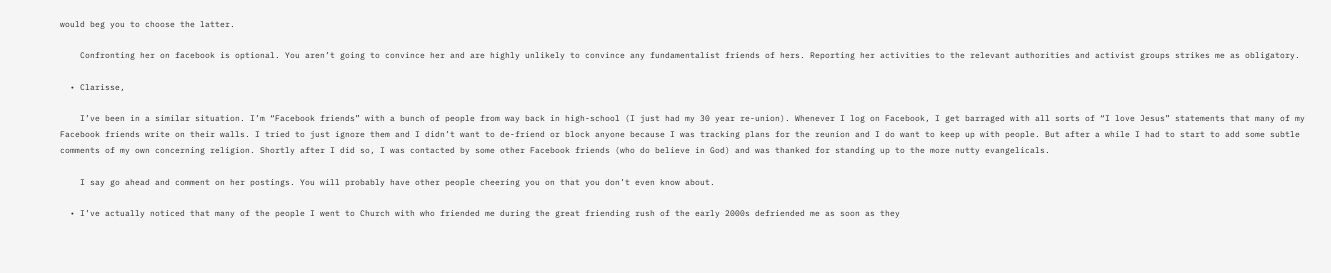would beg you to choose the latter.

    Confronting her on facebook is optional. You aren’t going to convince her and are highly unlikely to convince any fundamentalist friends of hers. Reporting her activities to the relevant authorities and activist groups strikes me as obligatory.

  • Clarisse,

    I’ve been in a similar situation. I’m “Facebook friends” with a bunch of people from way back in high-school (I just had my 30 year re-union). Whenever I log on Facebook, I get barraged with all sorts of “I love Jesus” statements that many of my Facebook friends write on their walls. I tried to just ignore them and I didn’t want to de-friend or block anyone because I was tracking plans for the reunion and I do want to keep up with people. But after a while I had to start to add some subtle comments of my own concerning religion. Shortly after I did so, I was contacted by some other Facebook friends (who do believe in God) and was thanked for standing up to the more nutty evangelicals.

    I say go ahead and comment on her postings. You will probably have other people cheering you on that you don’t even know about.

  • I’ve actually noticed that many of the people I went to Church with who friended me during the great friending rush of the early 2000s defriended me as soon as they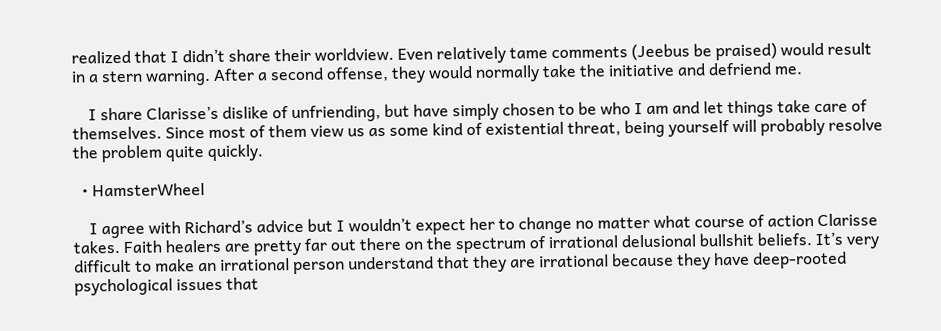realized that I didn’t share their worldview. Even relatively tame comments (Jeebus be praised) would result in a stern warning. After a second offense, they would normally take the initiative and defriend me.

    I share Clarisse’s dislike of unfriending, but have simply chosen to be who I am and let things take care of themselves. Since most of them view us as some kind of existential threat, being yourself will probably resolve the problem quite quickly.

  • HamsterWheel

    I agree with Richard’s advice but I wouldn’t expect her to change no matter what course of action Clarisse takes. Faith healers are pretty far out there on the spectrum of irrational delusional bullshit beliefs. It’s very difficult to make an irrational person understand that they are irrational because they have deep-rooted psychological issues that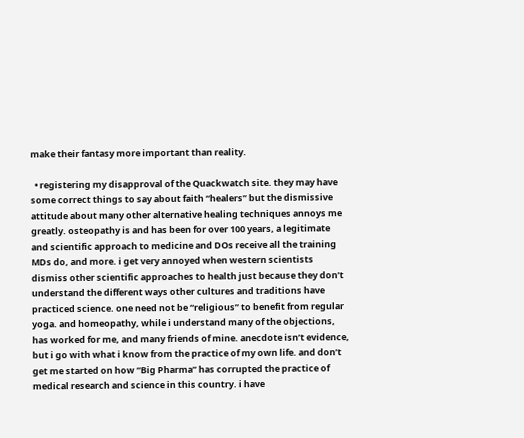make their fantasy more important than reality.

  • registering my disapproval of the Quackwatch site. they may have some correct things to say about faith “healers” but the dismissive attitude about many other alternative healing techniques annoys me greatly. osteopathy is and has been for over 100 years, a legitimate and scientific approach to medicine and DOs receive all the training MDs do, and more. i get very annoyed when western scientists dismiss other scientific approaches to health just because they don’t understand the different ways other cultures and traditions have practiced science. one need not be “religious” to benefit from regular yoga. and homeopathy, while i understand many of the objections, has worked for me, and many friends of mine. anecdote isn’t evidence, but i go with what i know from the practice of my own life. and don’t get me started on how “Big Pharma” has corrupted the practice of medical research and science in this country. i have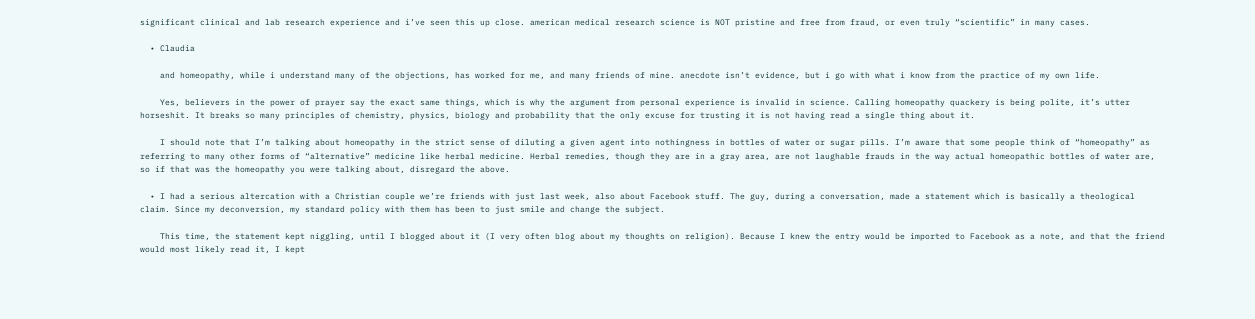significant clinical and lab research experience and i’ve seen this up close. american medical research science is NOT pristine and free from fraud, or even truly “scientific” in many cases.

  • Claudia

    and homeopathy, while i understand many of the objections, has worked for me, and many friends of mine. anecdote isn’t evidence, but i go with what i know from the practice of my own life.

    Yes, believers in the power of prayer say the exact same things, which is why the argument from personal experience is invalid in science. Calling homeopathy quackery is being polite, it’s utter horseshit. It breaks so many principles of chemistry, physics, biology and probability that the only excuse for trusting it is not having read a single thing about it.

    I should note that I’m talking about homeopathy in the strict sense of diluting a given agent into nothingness in bottles of water or sugar pills. I’m aware that some people think of “homeopathy” as referring to many other forms of “alternative” medicine like herbal medicine. Herbal remedies, though they are in a gray area, are not laughable frauds in the way actual homeopathic bottles of water are, so if that was the homeopathy you were talking about, disregard the above.

  • I had a serious altercation with a Christian couple we’re friends with just last week, also about Facebook stuff. The guy, during a conversation, made a statement which is basically a theological claim. Since my deconversion, my standard policy with them has been to just smile and change the subject.

    This time, the statement kept niggling, until I blogged about it (I very often blog about my thoughts on religion). Because I knew the entry would be imported to Facebook as a note, and that the friend would most likely read it, I kept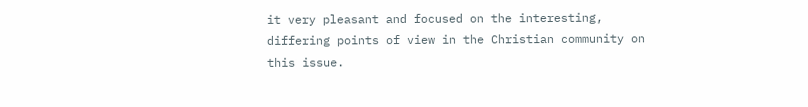it very pleasant and focused on the interesting, differing points of view in the Christian community on this issue.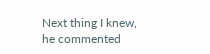Next thing I knew, he commented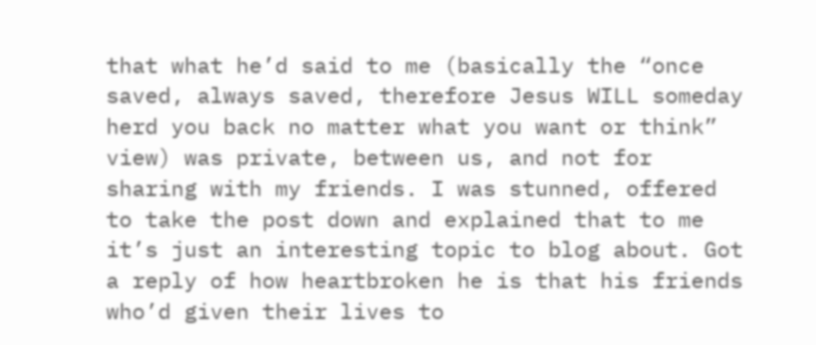that what he’d said to me (basically the “once saved, always saved, therefore Jesus WILL someday herd you back no matter what you want or think” view) was private, between us, and not for sharing with my friends. I was stunned, offered to take the post down and explained that to me it’s just an interesting topic to blog about. Got a reply of how heartbroken he is that his friends who’d given their lives to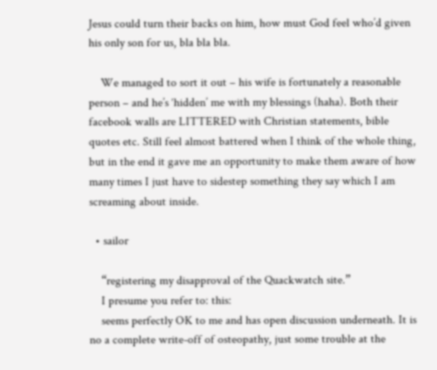Jesus could turn their backs on him, how must God feel who’d given his only son for us, bla bla bla.

    We managed to sort it out – his wife is fortunately a reasonable person – and he’s ‘hidden’ me with my blessings (haha). Both their facebook walls are LITTERED with Christian statements, bible quotes etc. Still feel almost battered when I think of the whole thing, but in the end it gave me an opportunity to make them aware of how many times I just have to sidestep something they say which I am screaming about inside.

  • sailor

    “registering my disapproval of the Quackwatch site.”
    I presume you refer to: this:
    seems perfectly OK to me and has open discussion underneath. It is no a complete write-off of osteopathy, just some trouble at the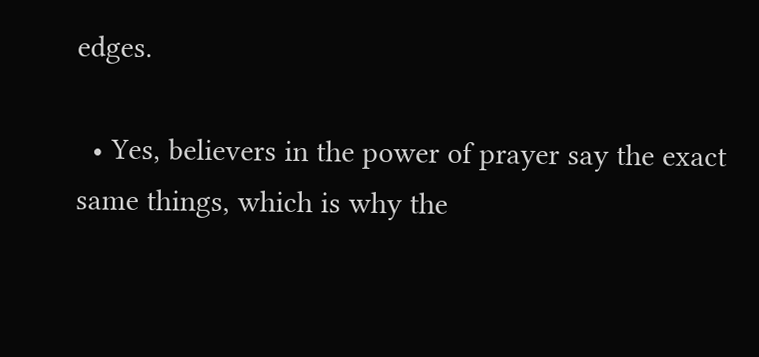edges.

  • Yes, believers in the power of prayer say the exact same things, which is why the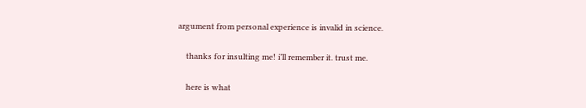argument from personal experience is invalid in science.

    thanks for insulting me! i’ll remember it. trust me.

    here is what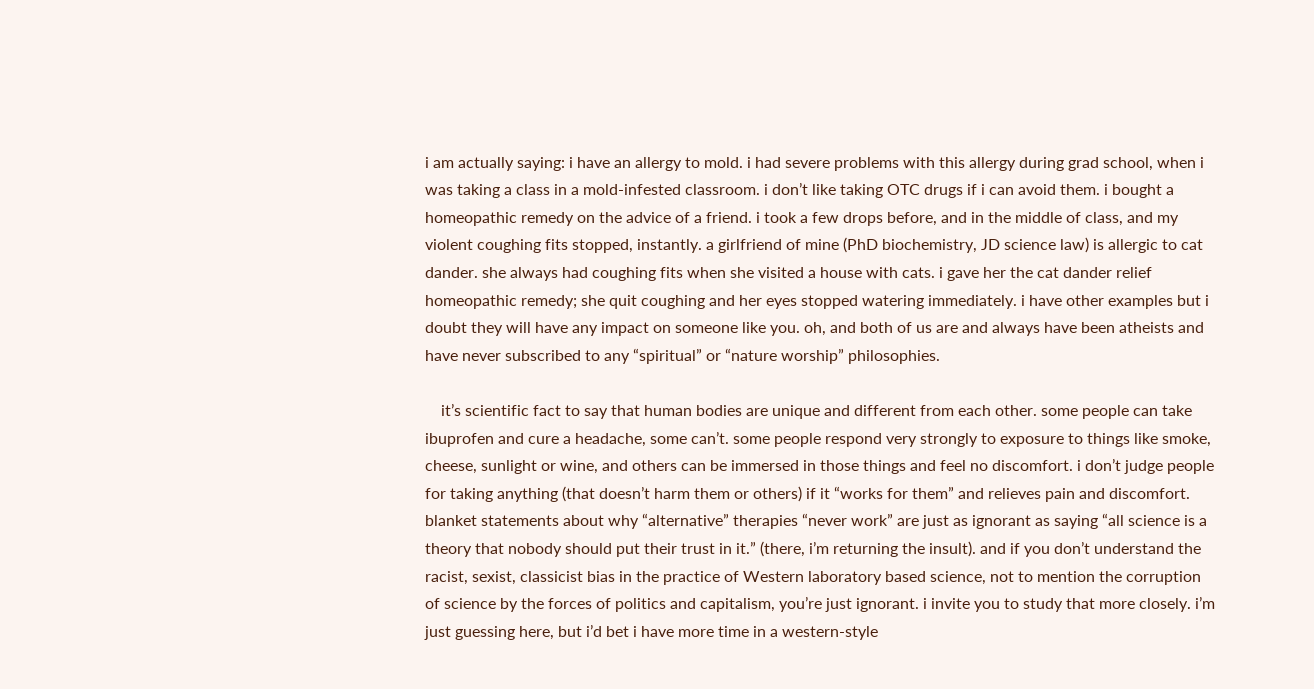i am actually saying: i have an allergy to mold. i had severe problems with this allergy during grad school, when i was taking a class in a mold-infested classroom. i don’t like taking OTC drugs if i can avoid them. i bought a homeopathic remedy on the advice of a friend. i took a few drops before, and in the middle of class, and my violent coughing fits stopped, instantly. a girlfriend of mine (PhD biochemistry, JD science law) is allergic to cat dander. she always had coughing fits when she visited a house with cats. i gave her the cat dander relief homeopathic remedy; she quit coughing and her eyes stopped watering immediately. i have other examples but i doubt they will have any impact on someone like you. oh, and both of us are and always have been atheists and have never subscribed to any “spiritual” or “nature worship” philosophies.

    it’s scientific fact to say that human bodies are unique and different from each other. some people can take ibuprofen and cure a headache, some can’t. some people respond very strongly to exposure to things like smoke, cheese, sunlight or wine, and others can be immersed in those things and feel no discomfort. i don’t judge people for taking anything (that doesn’t harm them or others) if it “works for them” and relieves pain and discomfort. blanket statements about why “alternative” therapies “never work” are just as ignorant as saying “all science is a theory that nobody should put their trust in it.” (there, i’m returning the insult). and if you don’t understand the racist, sexist, classicist bias in the practice of Western laboratory based science, not to mention the corruption of science by the forces of politics and capitalism, you’re just ignorant. i invite you to study that more closely. i’m just guessing here, but i’d bet i have more time in a western-style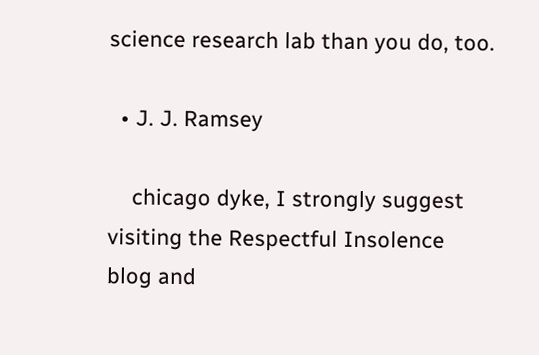science research lab than you do, too.

  • J. J. Ramsey

    chicago dyke, I strongly suggest visiting the Respectful Insolence blog and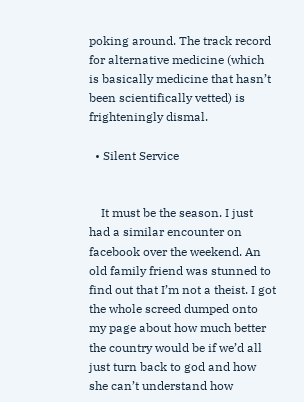poking around. The track record for alternative medicine (which is basically medicine that hasn’t been scientifically vetted) is frighteningly dismal.

  • Silent Service


    It must be the season. I just had a similar encounter on facebook over the weekend. An old family friend was stunned to find out that I’m not a theist. I got the whole screed dumped onto my page about how much better the country would be if we’d all just turn back to god and how she can’t understand how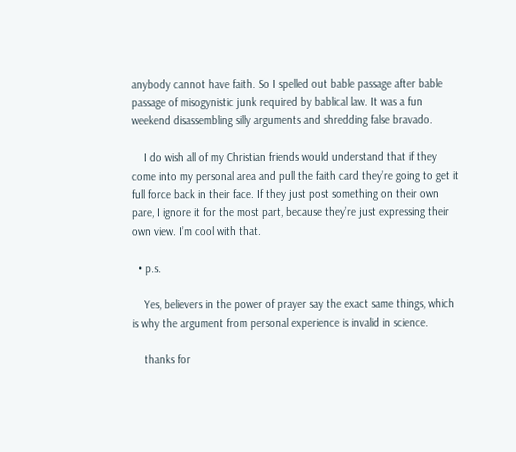anybody cannot have faith. So I spelled out bable passage after bable passage of misogynistic junk required by bablical law. It was a fun weekend disassembling silly arguments and shredding false bravado.

    I do wish all of my Christian friends would understand that if they come into my personal area and pull the faith card they’re going to get it full force back in their face. If they just post something on their own pare, I ignore it for the most part, because they’re just expressing their own view. I’m cool with that.

  • p.s.

    Yes, believers in the power of prayer say the exact same things, which is why the argument from personal experience is invalid in science.

    thanks for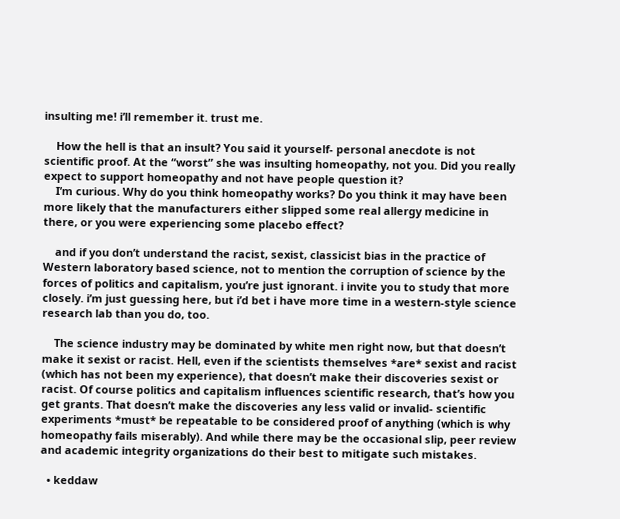insulting me! i’ll remember it. trust me.

    How the hell is that an insult? You said it yourself- personal anecdote is not scientific proof. At the “worst” she was insulting homeopathy, not you. Did you really expect to support homeopathy and not have people question it?
    I’m curious. Why do you think homeopathy works? Do you think it may have been more likely that the manufacturers either slipped some real allergy medicine in there, or you were experiencing some placebo effect?

    and if you don’t understand the racist, sexist, classicist bias in the practice of Western laboratory based science, not to mention the corruption of science by the forces of politics and capitalism, you’re just ignorant. i invite you to study that more closely. i’m just guessing here, but i’d bet i have more time in a western-style science research lab than you do, too.

    The science industry may be dominated by white men right now, but that doesn’t make it sexist or racist. Hell, even if the scientists themselves *are* sexist and racist (which has not been my experience), that doesn’t make their discoveries sexist or racist. Of course politics and capitalism influences scientific research, that’s how you get grants. That doesn’t make the discoveries any less valid or invalid- scientific experiments *must* be repeatable to be considered proof of anything (which is why homeopathy fails miserably). And while there may be the occasional slip, peer review and academic integrity organizations do their best to mitigate such mistakes.

  • keddaw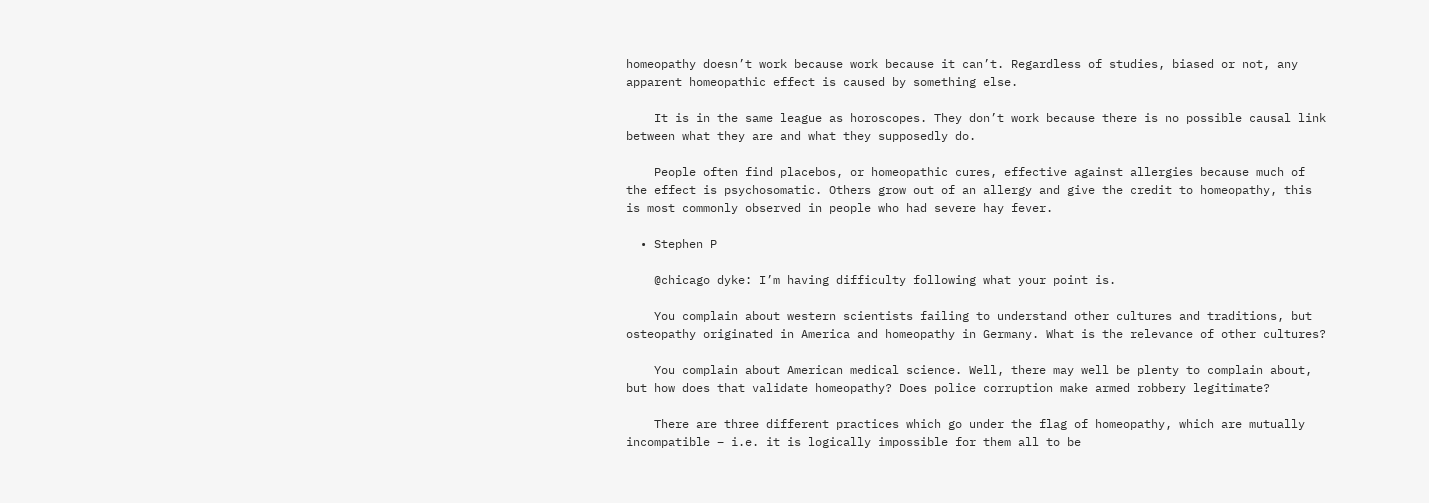homeopathy doesn’t work because work because it can’t. Regardless of studies, biased or not, any apparent homeopathic effect is caused by something else.

    It is in the same league as horoscopes. They don’t work because there is no possible causal link between what they are and what they supposedly do.

    People often find placebos, or homeopathic cures, effective against allergies because much of the effect is psychosomatic. Others grow out of an allergy and give the credit to homeopathy, this is most commonly observed in people who had severe hay fever.

  • Stephen P

    @chicago dyke: I’m having difficulty following what your point is.

    You complain about western scientists failing to understand other cultures and traditions, but osteopathy originated in America and homeopathy in Germany. What is the relevance of other cultures?

    You complain about American medical science. Well, there may well be plenty to complain about, but how does that validate homeopathy? Does police corruption make armed robbery legitimate?

    There are three different practices which go under the flag of homeopathy, which are mutually incompatible – i.e. it is logically impossible for them all to be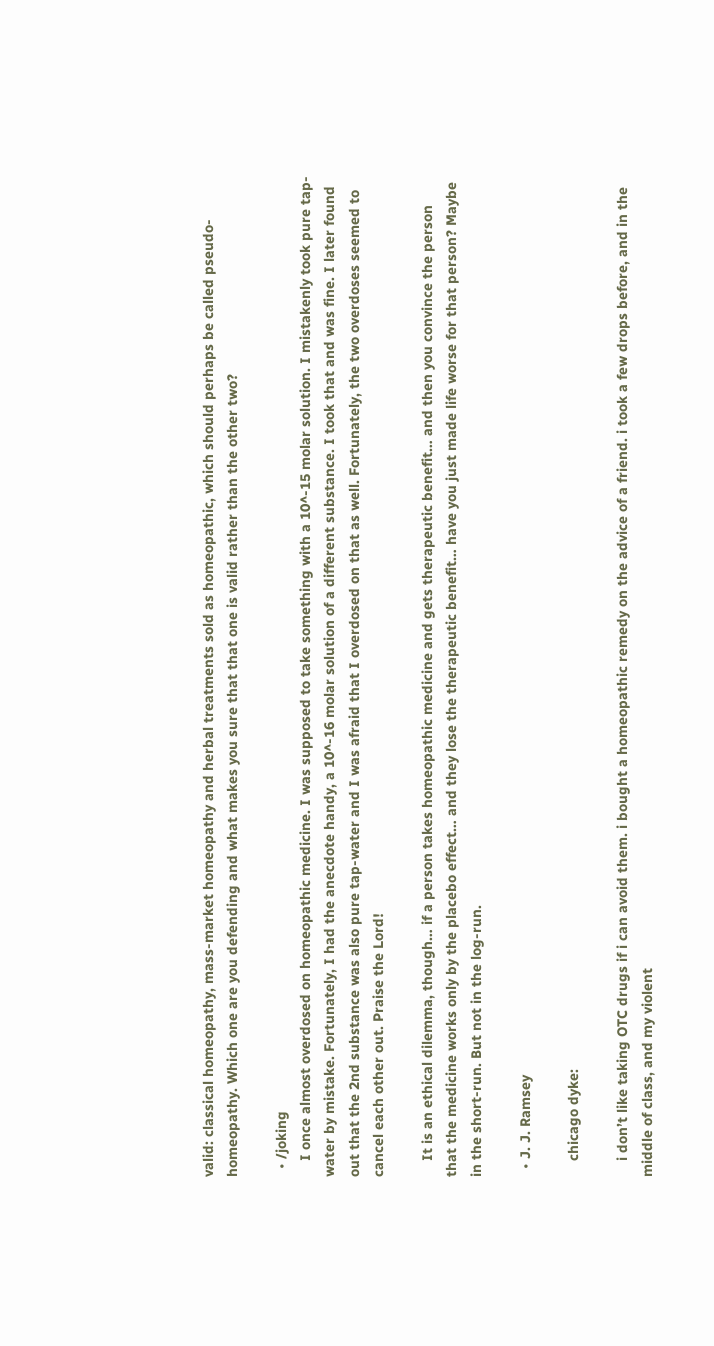valid: classical homeopathy, mass-market homeopathy and herbal treatments sold as homeopathic, which should perhaps be called pseudo-homeopathy. Which one are you defending and what makes you sure that that one is valid rather than the other two?

  • /joking
    I once almost overdosed on homeopathic medicine. I was supposed to take something with a 10^-15 molar solution. I mistakenly took pure tap-water by mistake. Fortunately, I had the anecdote handy, a 10^-16 molar solution of a different substance. I took that and was fine. I later found out that the 2nd substance was also pure tap-water and I was afraid that I overdosed on that as well. Fortunately, the two overdoses seemed to cancel each other out. Praise the Lord!

    It is an ethical dilemma, though… if a person takes homeopathic medicine and gets therapeutic benefit… and then you convince the person that the medicine works only by the placebo effect… and they lose the therapeutic benefit… have you just made life worse for that person? Maybe in the short-run. But not in the log-run.

  • J. J. Ramsey

    chicago dyke:

    i don’t like taking OTC drugs if i can avoid them. i bought a homeopathic remedy on the advice of a friend. i took a few drops before, and in the middle of class, and my violent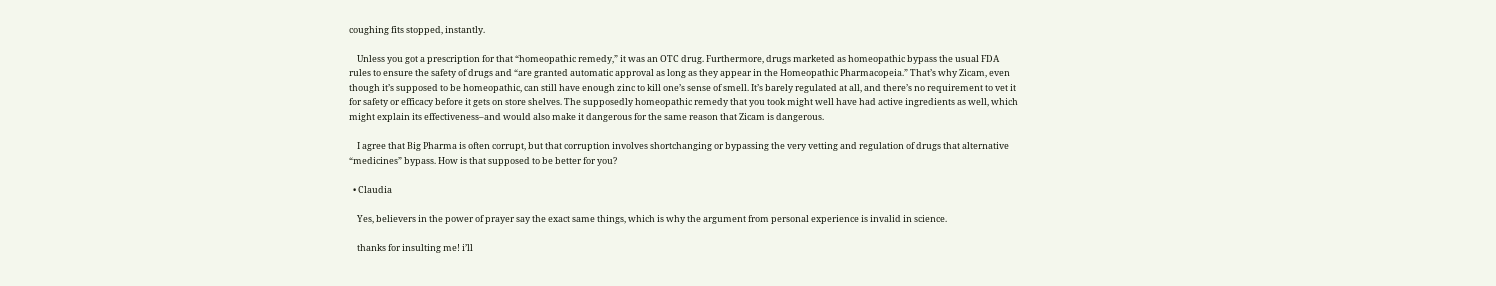coughing fits stopped, instantly.

    Unless you got a prescription for that “homeopathic remedy,” it was an OTC drug. Furthermore, drugs marketed as homeopathic bypass the usual FDA rules to ensure the safety of drugs and “are granted automatic approval as long as they appear in the Homeopathic Pharmacopeia.” That’s why Zicam, even though it’s supposed to be homeopathic, can still have enough zinc to kill one’s sense of smell. It’s barely regulated at all, and there’s no requirement to vet it for safety or efficacy before it gets on store shelves. The supposedly homeopathic remedy that you took might well have had active ingredients as well, which might explain its effectiveness–and would also make it dangerous for the same reason that Zicam is dangerous.

    I agree that Big Pharma is often corrupt, but that corruption involves shortchanging or bypassing the very vetting and regulation of drugs that alternative “medicines” bypass. How is that supposed to be better for you?

  • Claudia

    Yes, believers in the power of prayer say the exact same things, which is why the argument from personal experience is invalid in science.

    thanks for insulting me! i’ll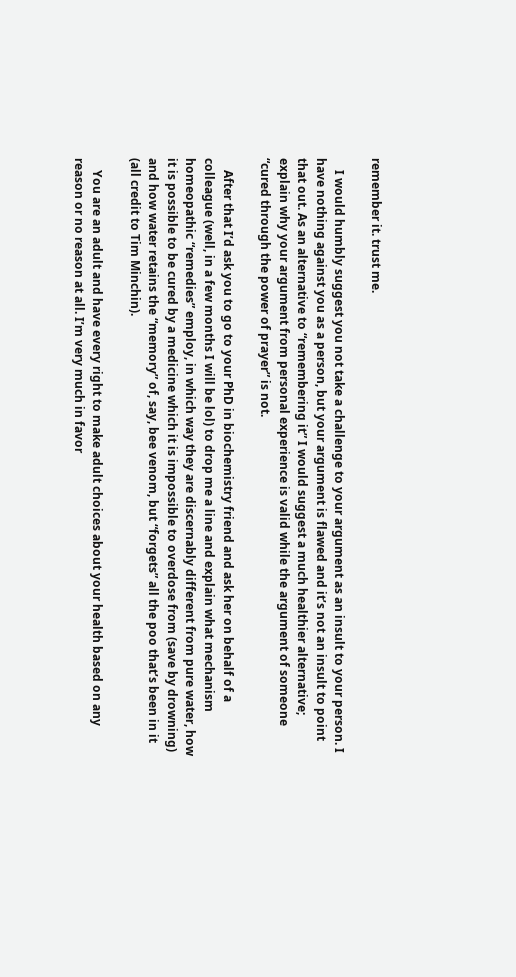remember it. trust me.

    I would humbly suggest you not take a challenge to your argument as an insult to your person. I have nothing against you as a person, but your argument is flawed and it’s not an insult to point that out. As an alternative to “remembering it” I would suggest a much healthier alternative; explain why your argument from personal experience is valid while the argument of someone “cured through the power of prayer” is not.

    After that I’d ask you to go to your PhD in biochemistry friend and ask her on behalf of a colleague (well, in a few months I will be lol) to drop me a line and explain what mechanism homeopathic “remedies” employ, in which way they are discernably different from pure water, how it is possible to be cured by a medicine which it is impossible to overdose from (save by drowning) and how water retains the “memory” of, say, bee venom, but “forgets” all the poo that’s been in it (all credit to Tim Minchin).

    You are an adult and have every right to make adult choices about your health based on any reason or no reason at all. I’m very much in favor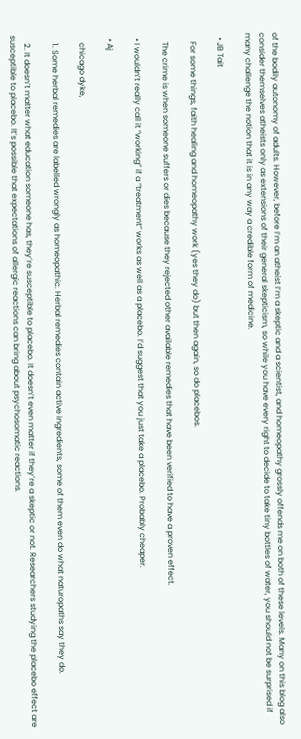of the bodily autonomy of adults. However, before I’m an atheist I’m a skeptic and a scientist, and homeopathy grossly offends me on both of these levels. Many on this blog also consider themselves atheists only as extensions of their general skepticism, so while you have every right to decide to take tiny bottles of water, you should not be surprised if many challenge the notion that it is in any way a credible form of medicine.

  • JB Tait

    For some things, faith healing and homeopathy work (yes they do) but then again, so do placebos.

    The crime is when someone suffers or dies because they rejected other available remedies that have been verified to have a proven effect.

  • I wouldn’t really call it “working” if a “treatment” works as well as a placebo. I’d suggest that you just take a placebo. Probably cheaper.

  • Aj

    chicago dyke,

    1. Some herbal remedies are labelled wrongly as homeopathic. Herbal remedies contain active ingredients, some of them even do what naturopaths say they do.

    2. It doesn’t matter what education someone has, they’re susceptible to placebo. It doesn’t even matter if they’re a skeptic or not. Researchers studying the placebo effect are susceptible to placebo. It’s possible that expectations of allergic reactions can bring about psychosomatic reactions.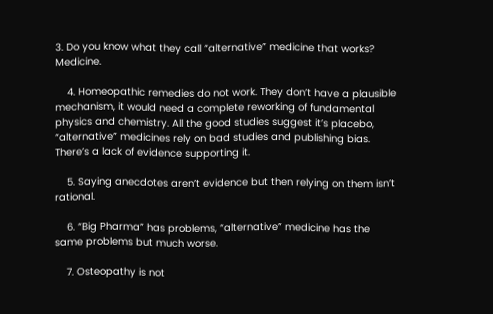3. Do you know what they call “alternative” medicine that works? Medicine.

    4. Homeopathic remedies do not work. They don’t have a plausible mechanism, it would need a complete reworking of fundamental physics and chemistry. All the good studies suggest it’s placebo, “alternative” medicines rely on bad studies and publishing bias. There’s a lack of evidence supporting it.

    5. Saying anecdotes aren’t evidence but then relying on them isn’t rational.

    6. “Big Pharma” has problems, “alternative” medicine has the same problems but much worse.

    7. Osteopathy is not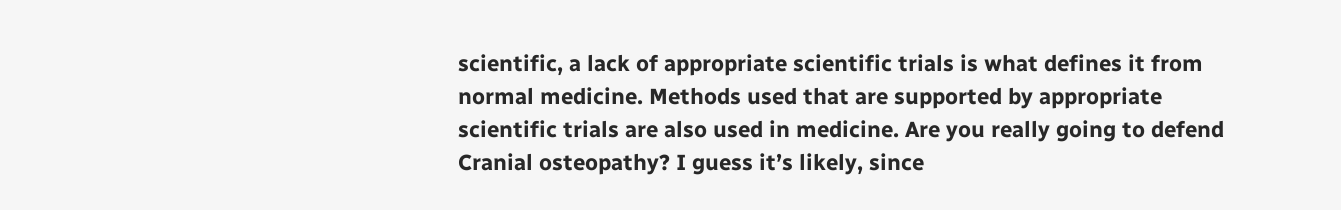scientific, a lack of appropriate scientific trials is what defines it from normal medicine. Methods used that are supported by appropriate scientific trials are also used in medicine. Are you really going to defend Cranial osteopathy? I guess it’s likely, since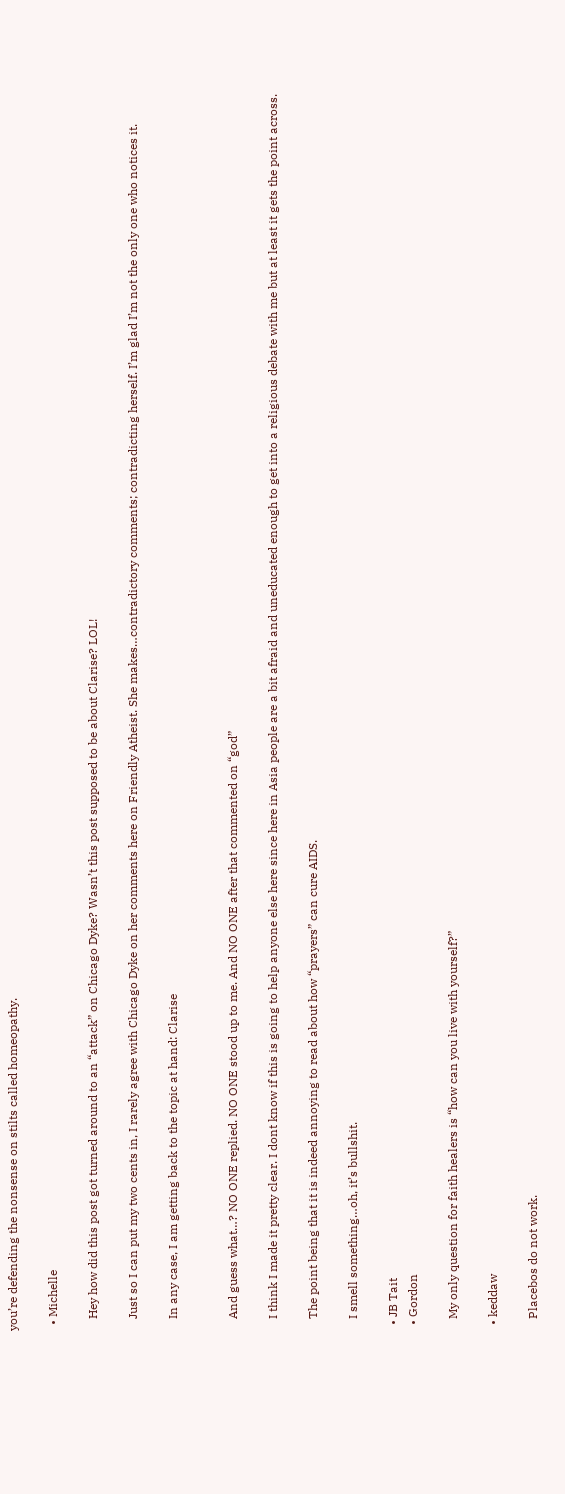you’re defending the nonsense on stilts called homeopathy.

  • Michelle

    Hey how did this post got turned around to an “attack” on Chicago Dyke? Wasn’t this post supposed to be about Clarise? LOL!

    Just so I can put my two cents in, I rarely agree with Chicago Dyke on her comments here on Friendly Atheist. She makes…contradictory comments; contradicting herself. I’m glad I’m not the only one who notices it.

    In any case, I am getting back to the topic at hand: Clarise


    And guess what…? NO ONE replied. NO ONE stood up to me. And NO ONE after that commented on “god”

    I think I made it pretty clear. I dont know if this is going to help anyone else here since here in Asia people are a bit afraid and uneducated enough to get into a religious debate with me but at least it gets the point across.

    The point being that it is indeed annoying to read about how “prayers” can cure AIDS.

    I smell something…oh, it’s bullshit.

  • JB Tait
  • Gordon

    My only question for faith healers is “how can you live with yourself?”

  • keddaw

    Placebos do not work.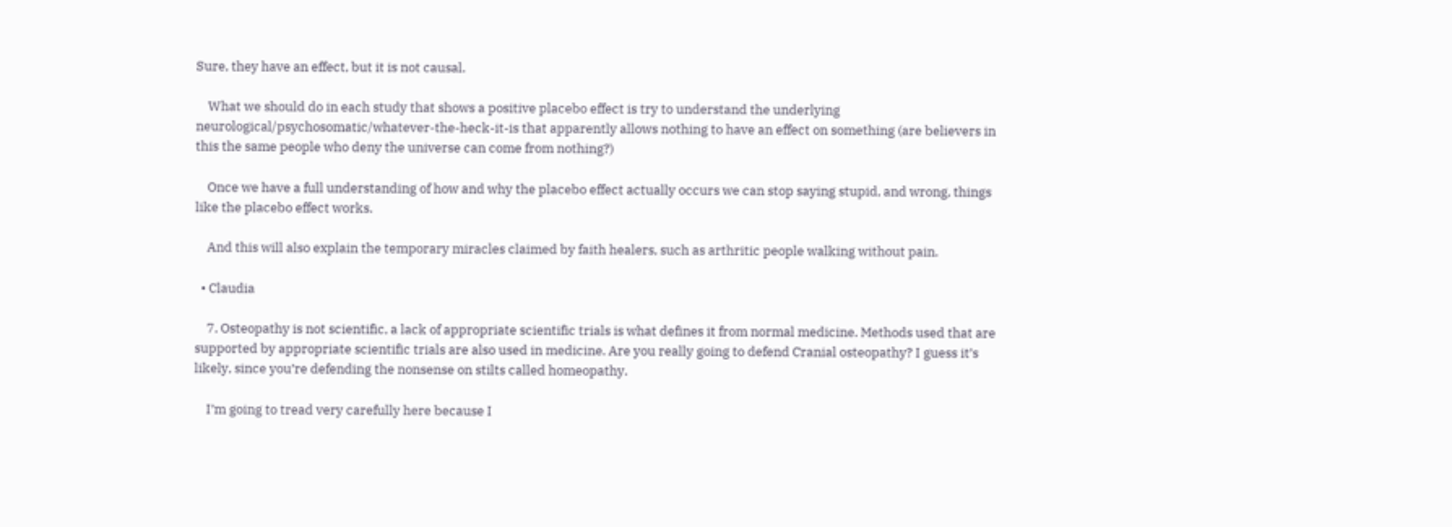Sure, they have an effect, but it is not causal.

    What we should do in each study that shows a positive placebo effect is try to understand the underlying neurological/psychosomatic/whatever-the-heck-it-is that apparently allows nothing to have an effect on something (are believers in this the same people who deny the universe can come from nothing?)

    Once we have a full understanding of how and why the placebo effect actually occurs we can stop saying stupid, and wrong, things like the placebo effect works.

    And this will also explain the temporary miracles claimed by faith healers, such as arthritic people walking without pain.

  • Claudia

    7. Osteopathy is not scientific, a lack of appropriate scientific trials is what defines it from normal medicine. Methods used that are supported by appropriate scientific trials are also used in medicine. Are you really going to defend Cranial osteopathy? I guess it’s likely, since you’re defending the nonsense on stilts called homeopathy.

    I’m going to tread very carefully here because I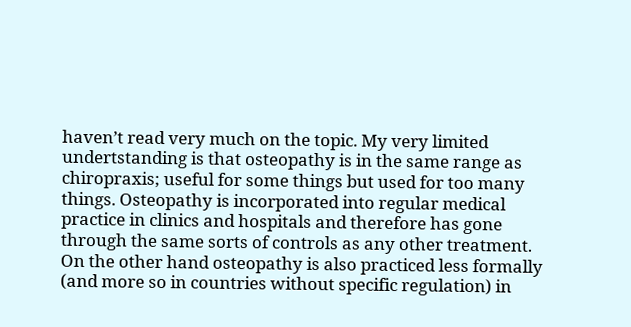haven’t read very much on the topic. My very limited undertstanding is that osteopathy is in the same range as chiropraxis; useful for some things but used for too many things. Osteopathy is incorporated into regular medical practice in clinics and hospitals and therefore has gone through the same sorts of controls as any other treatment. On the other hand osteopathy is also practiced less formally (and more so in countries without specific regulation) in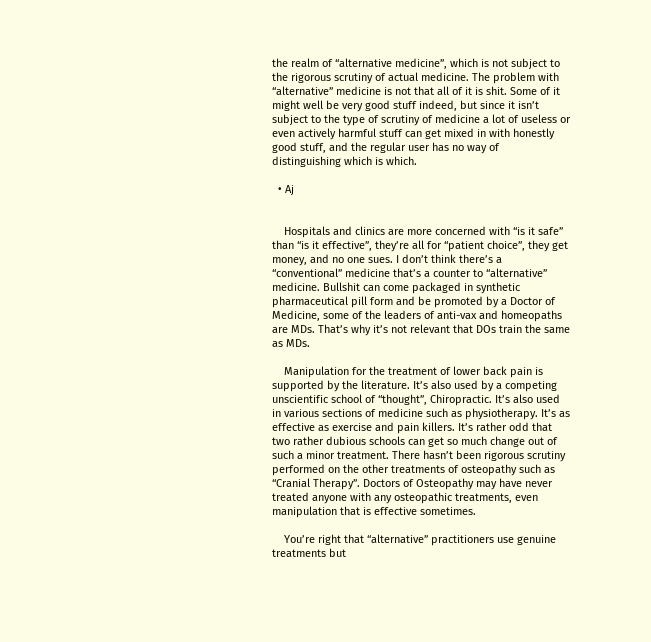the realm of “alternative medicine”, which is not subject to the rigorous scrutiny of actual medicine. The problem with “alternative” medicine is not that all of it is shit. Some of it might well be very good stuff indeed, but since it isn’t subject to the type of scrutiny of medicine a lot of useless or even actively harmful stuff can get mixed in with honestly good stuff, and the regular user has no way of distinguishing which is which.

  • Aj


    Hospitals and clinics are more concerned with “is it safe” than “is it effective”, they’re all for “patient choice”, they get money, and no one sues. I don’t think there’s a “conventional” medicine that’s a counter to “alternative” medicine. Bullshit can come packaged in synthetic pharmaceutical pill form and be promoted by a Doctor of Medicine, some of the leaders of anti-vax and homeopaths are MDs. That’s why it’s not relevant that DOs train the same as MDs.

    Manipulation for the treatment of lower back pain is supported by the literature. It’s also used by a competing unscientific school of “thought”, Chiropractic. It’s also used in various sections of medicine such as physiotherapy. It’s as effective as exercise and pain killers. It’s rather odd that two rather dubious schools can get so much change out of such a minor treatment. There hasn’t been rigorous scrutiny performed on the other treatments of osteopathy such as “Cranial Therapy”. Doctors of Osteopathy may have never treated anyone with any osteopathic treatments, even manipulation that is effective sometimes.

    You’re right that “alternative” practitioners use genuine treatments but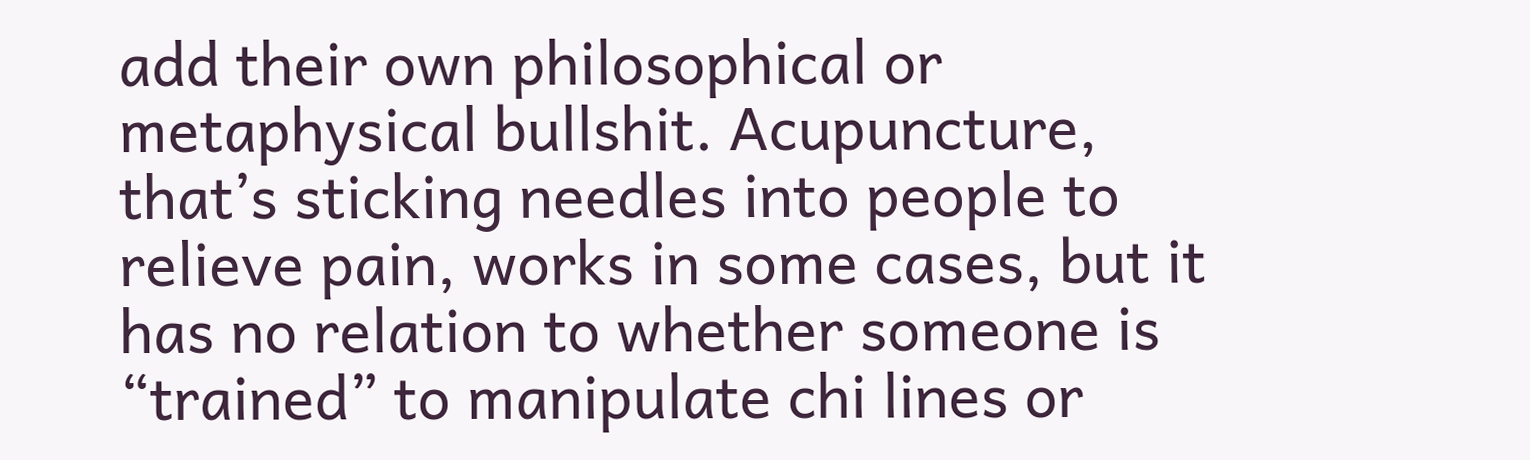add their own philosophical or metaphysical bullshit. Acupuncture, that’s sticking needles into people to relieve pain, works in some cases, but it has no relation to whether someone is “trained” to manipulate chi lines or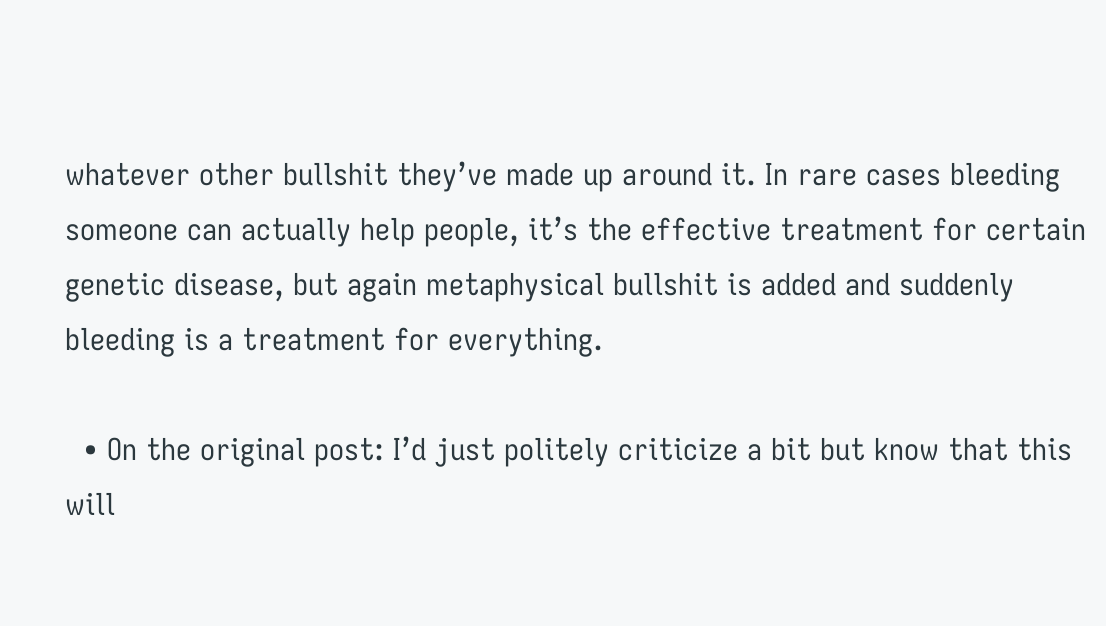whatever other bullshit they’ve made up around it. In rare cases bleeding someone can actually help people, it’s the effective treatment for certain genetic disease, but again metaphysical bullshit is added and suddenly bleeding is a treatment for everything.

  • On the original post: I’d just politely criticize a bit but know that this will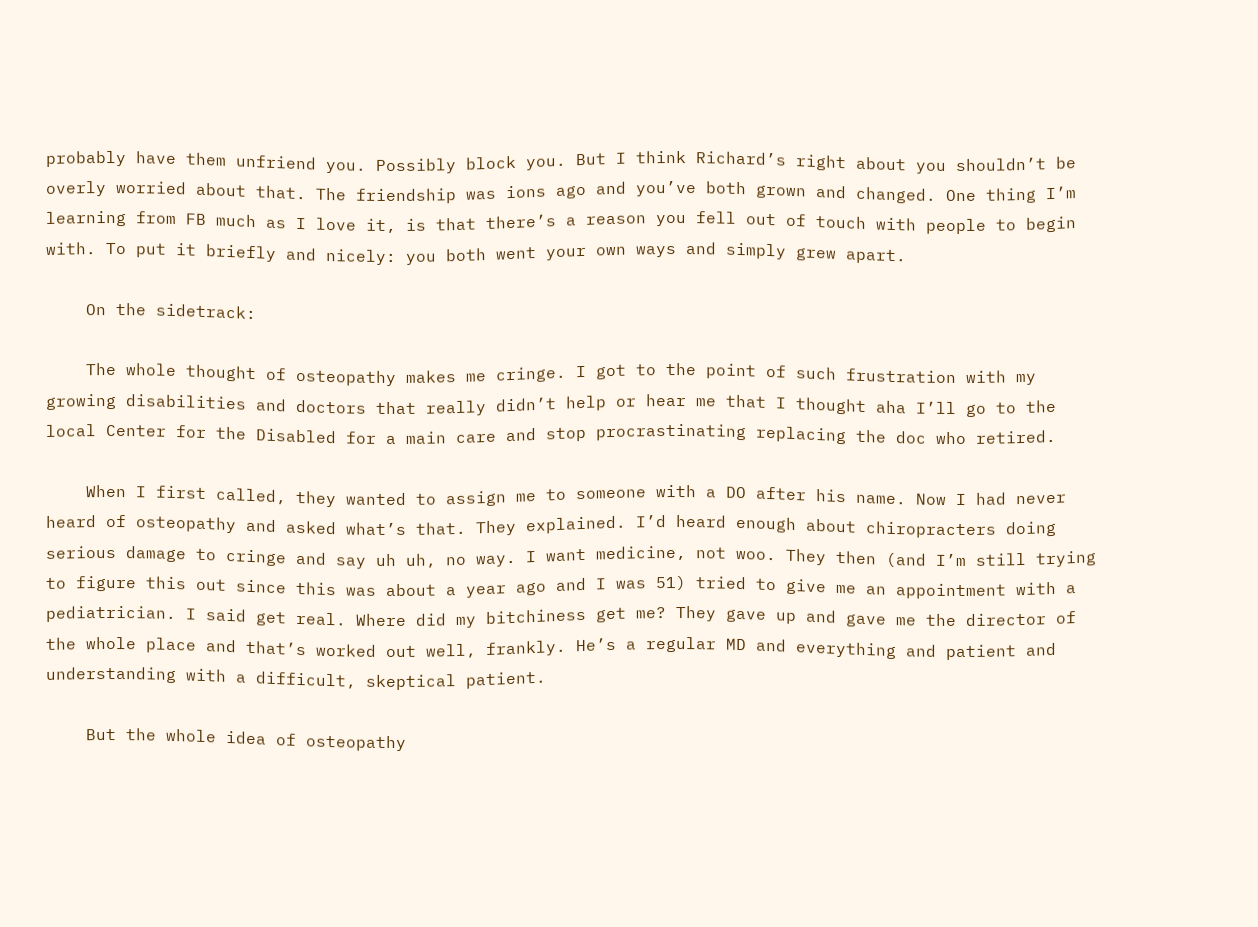probably have them unfriend you. Possibly block you. But I think Richard’s right about you shouldn’t be overly worried about that. The friendship was ions ago and you’ve both grown and changed. One thing I’m learning from FB much as I love it, is that there’s a reason you fell out of touch with people to begin with. To put it briefly and nicely: you both went your own ways and simply grew apart.

    On the sidetrack:

    The whole thought of osteopathy makes me cringe. I got to the point of such frustration with my growing disabilities and doctors that really didn’t help or hear me that I thought aha I’ll go to the local Center for the Disabled for a main care and stop procrastinating replacing the doc who retired.

    When I first called, they wanted to assign me to someone with a DO after his name. Now I had never heard of osteopathy and asked what’s that. They explained. I’d heard enough about chiropracters doing serious damage to cringe and say uh uh, no way. I want medicine, not woo. They then (and I’m still trying to figure this out since this was about a year ago and I was 51) tried to give me an appointment with a pediatrician. I said get real. Where did my bitchiness get me? They gave up and gave me the director of the whole place and that’s worked out well, frankly. He’s a regular MD and everything and patient and understanding with a difficult, skeptical patient.

    But the whole idea of osteopathy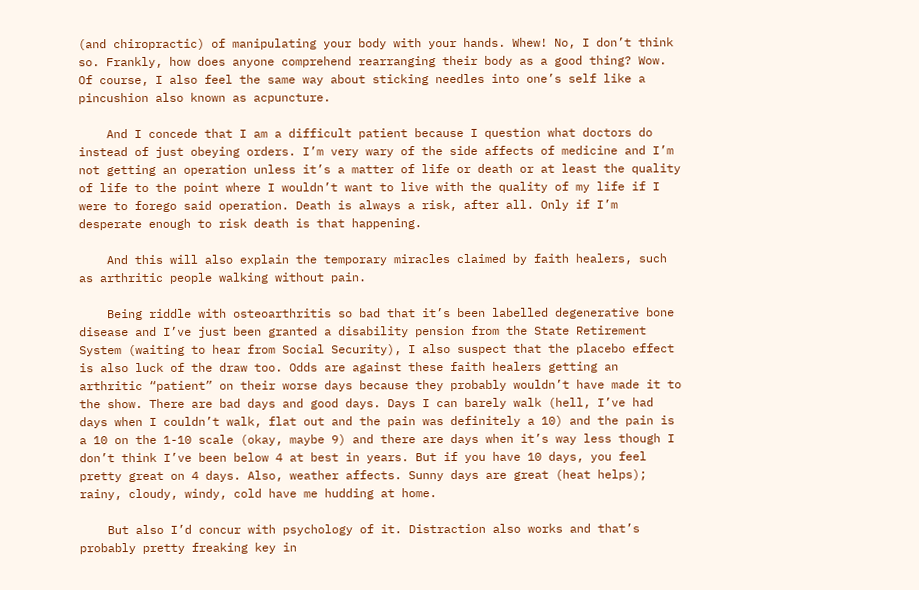(and chiropractic) of manipulating your body with your hands. Whew! No, I don’t think so. Frankly, how does anyone comprehend rearranging their body as a good thing? Wow. Of course, I also feel the same way about sticking needles into one’s self like a pincushion also known as acpuncture.

    And I concede that I am a difficult patient because I question what doctors do instead of just obeying orders. I’m very wary of the side affects of medicine and I’m not getting an operation unless it’s a matter of life or death or at least the quality of life to the point where I wouldn’t want to live with the quality of my life if I were to forego said operation. Death is always a risk, after all. Only if I’m desperate enough to risk death is that happening.

    And this will also explain the temporary miracles claimed by faith healers, such as arthritic people walking without pain.

    Being riddle with osteoarthritis so bad that it’s been labelled degenerative bone disease and I’ve just been granted a disability pension from the State Retirement System (waiting to hear from Social Security), I also suspect that the placebo effect is also luck of the draw too. Odds are against these faith healers getting an arthritic “patient” on their worse days because they probably wouldn’t have made it to the show. There are bad days and good days. Days I can barely walk (hell, I’ve had days when I couldn’t walk, flat out and the pain was definitely a 10) and the pain is a 10 on the 1-10 scale (okay, maybe 9) and there are days when it’s way less though I don’t think I’ve been below 4 at best in years. But if you have 10 days, you feel pretty great on 4 days. Also, weather affects. Sunny days are great (heat helps); rainy, cloudy, windy, cold have me hudding at home.

    But also I’d concur with psychology of it. Distraction also works and that’s probably pretty freaking key in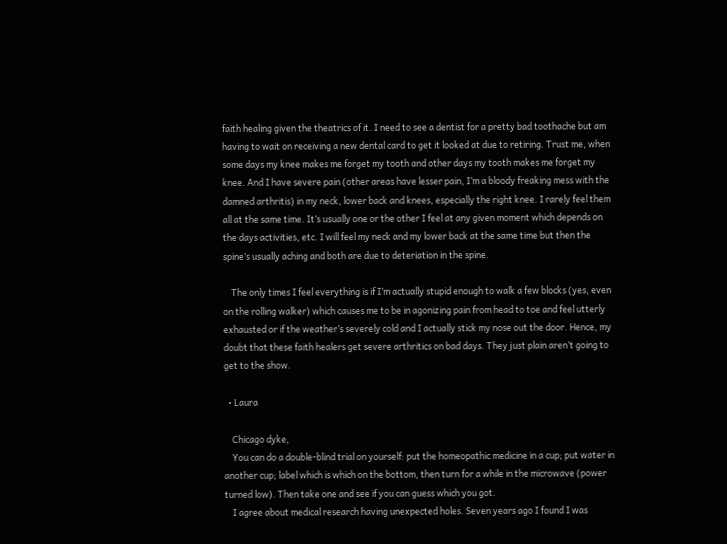faith healing given the theatrics of it. I need to see a dentist for a pretty bad toothache but am having to wait on receiving a new dental card to get it looked at due to retiring. Trust me, when some days my knee makes me forget my tooth and other days my tooth makes me forget my knee. And I have severe pain (other areas have lesser pain, I’m a bloody freaking mess with the damned arthritis) in my neck, lower back and knees, especially the right knee. I rarely feel them all at the same time. It’s usually one or the other I feel at any given moment which depends on the days activities, etc. I will feel my neck and my lower back at the same time but then the spine’s usually aching and both are due to deteriation in the spine.

    The only times I feel everything is if I’m actually stupid enough to walk a few blocks (yes, even on the rolling walker) which causes me to be in agonizing pain from head to toe and feel utterly exhausted or if the weather’s severely cold and I actually stick my nose out the door. Hence, my doubt that these faith healers get severe arthritics on bad days. They just plain aren’t going to get to the show.

  • Laura

    Chicago dyke,
    You can do a double-blind trial on yourself: put the homeopathic medicine in a cup; put water in another cup; label which is which on the bottom, then turn for a while in the microwave (power turned low). Then take one and see if you can guess which you got.
    I agree about medical research having unexpected holes. Seven years ago I found I was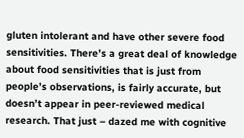gluten intolerant and have other severe food sensitivities. There’s a great deal of knowledge about food sensitivities that is just from people’s observations, is fairly accurate, but doesn’t appear in peer-reviewed medical research. That just – dazed me with cognitive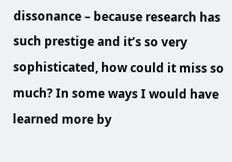dissonance – because research has such prestige and it’s so very sophisticated, how could it miss so much? In some ways I would have learned more by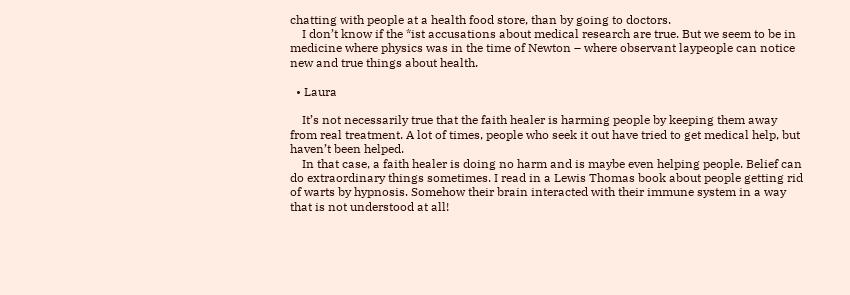chatting with people at a health food store, than by going to doctors.
    I don’t know if the *ist accusations about medical research are true. But we seem to be in medicine where physics was in the time of Newton – where observant laypeople can notice new and true things about health.

  • Laura

    It’s not necessarily true that the faith healer is harming people by keeping them away from real treatment. A lot of times, people who seek it out have tried to get medical help, but haven’t been helped.
    In that case, a faith healer is doing no harm and is maybe even helping people. Belief can do extraordinary things sometimes. I read in a Lewis Thomas book about people getting rid of warts by hypnosis. Somehow their brain interacted with their immune system in a way that is not understood at all!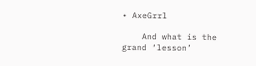• AxeGrrl

    And what is the grand ‘lesson’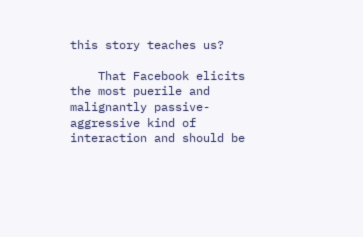this story teaches us?

    That Facebook elicits the most puerile and malignantly passive-aggressive kind of interaction and should be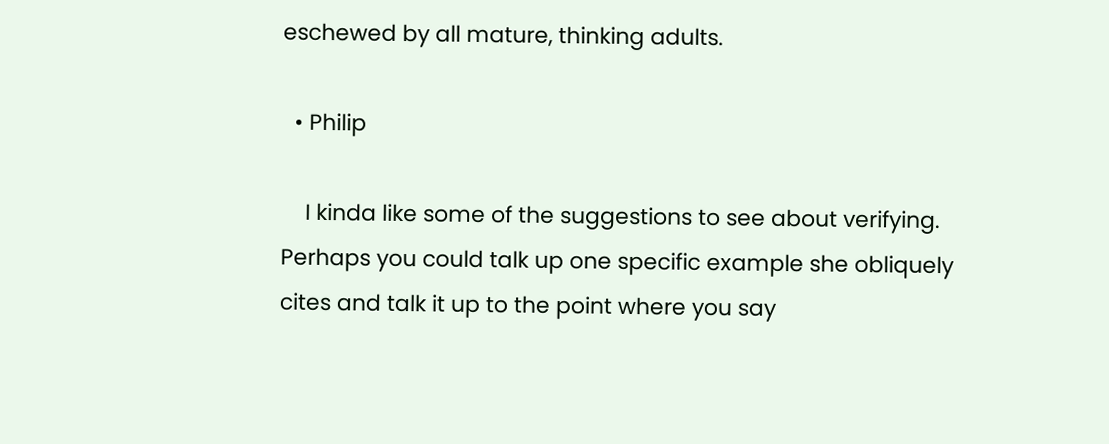eschewed by all mature, thinking adults.

  • Philip

    I kinda like some of the suggestions to see about verifying. Perhaps you could talk up one specific example she obliquely cites and talk it up to the point where you say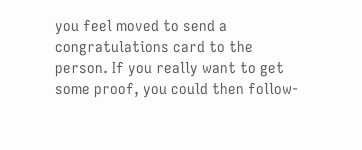you feel moved to send a congratulations card to the person. If you really want to get some proof, you could then follow-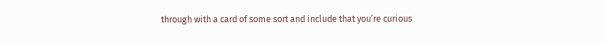through with a card of some sort and include that you’re curious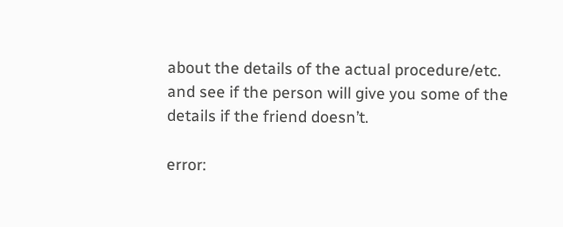about the details of the actual procedure/etc. and see if the person will give you some of the details if the friend doesn’t.

error: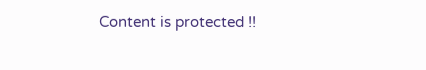Content is protected !!